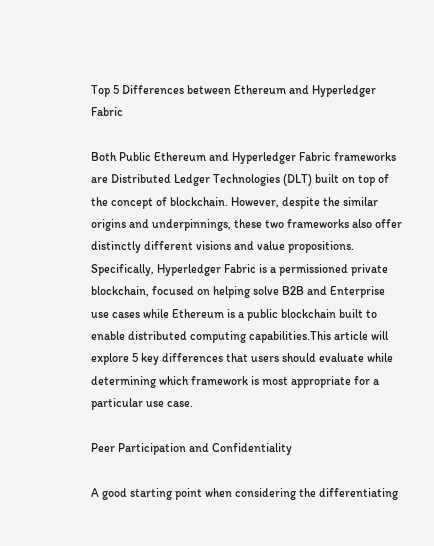Top 5 Differences between Ethereum and Hyperledger Fabric

Both Public Ethereum and Hyperledger Fabric frameworks are Distributed Ledger Technologies (DLT) built on top of the concept of blockchain. However, despite the similar origins and underpinnings, these two frameworks also offer distinctly different visions and value propositions. Specifically, Hyperledger Fabric is a permissioned private blockchain, focused on helping solve B2B and Enterprise use cases while Ethereum is a public blockchain built to enable distributed computing capabilities.This article will explore 5 key differences that users should evaluate while determining which framework is most appropriate for a particular use case.

Peer Participation and Confidentiality

A good starting point when considering the differentiating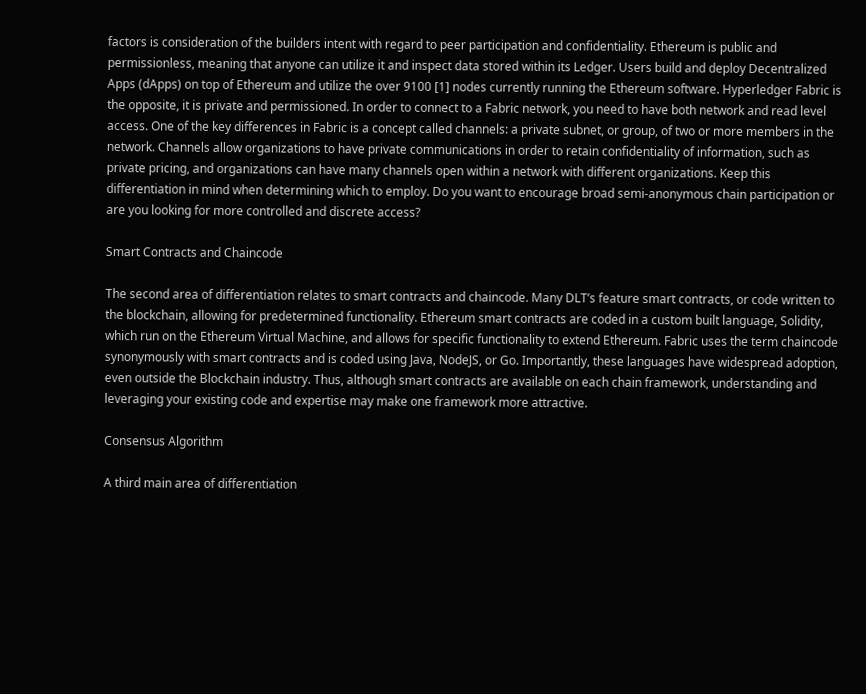factors is consideration of the builders intent with regard to peer participation and confidentiality. Ethereum is public and permissionless, meaning that anyone can utilize it and inspect data stored within its Ledger. Users build and deploy Decentralized Apps (dApps) on top of Ethereum and utilize the over 9100 [1] nodes currently running the Ethereum software. Hyperledger Fabric is the opposite, it is private and permissioned. In order to connect to a Fabric network, you need to have both network and read level access. One of the key differences in Fabric is a concept called channels: a private subnet, or group, of two or more members in the network. Channels allow organizations to have private communications in order to retain confidentiality of information, such as private pricing, and organizations can have many channels open within a network with different organizations. Keep this differentiation in mind when determining which to employ. Do you want to encourage broad semi-anonymous chain participation or are you looking for more controlled and discrete access?

Smart Contracts and Chaincode

The second area of differentiation relates to smart contracts and chaincode. Many DLT’s feature smart contracts, or code written to the blockchain, allowing for predetermined functionality. Ethereum smart contracts are coded in a custom built language, Solidity, which run on the Ethereum Virtual Machine, and allows for specific functionality to extend Ethereum. Fabric uses the term chaincode synonymously with smart contracts and is coded using Java, NodeJS, or Go. Importantly, these languages have widespread adoption, even outside the Blockchain industry. Thus, although smart contracts are available on each chain framework, understanding and leveraging your existing code and expertise may make one framework more attractive.

Consensus Algorithm

A third main area of differentiation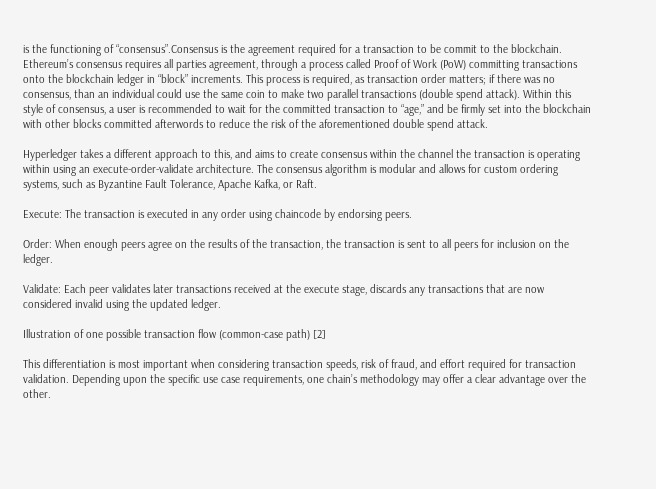is the functioning of “consensus”.Consensus is the agreement required for a transaction to be commit to the blockchain. Ethereum’s consensus requires all parties agreement, through a process called Proof of Work (PoW) committing transactions onto the blockchain ledger in “block” increments. This process is required, as transaction order matters; if there was no consensus, than an individual could use the same coin to make two parallel transactions (double spend attack). Within this style of consensus, a user is recommended to wait for the committed transaction to “age,” and be firmly set into the blockchain with other blocks committed afterwords to reduce the risk of the aforementioned double spend attack.

Hyperledger takes a different approach to this, and aims to create consensus within the channel the transaction is operating within using an execute-order-validate architecture. The consensus algorithm is modular and allows for custom ordering systems, such as Byzantine Fault Tolerance, Apache Kafka, or Raft.

Execute: The transaction is executed in any order using chaincode by endorsing peers.

Order: When enough peers agree on the results of the transaction, the transaction is sent to all peers for inclusion on the ledger.

Validate: Each peer validates later transactions received at the execute stage, discards any transactions that are now considered invalid using the updated ledger.

Illustration of one possible transaction flow (common-case path) [2]

This differentiation is most important when considering transaction speeds, risk of fraud, and effort required for transaction validation. Depending upon the specific use case requirements, one chain’s methodology may offer a clear advantage over the other.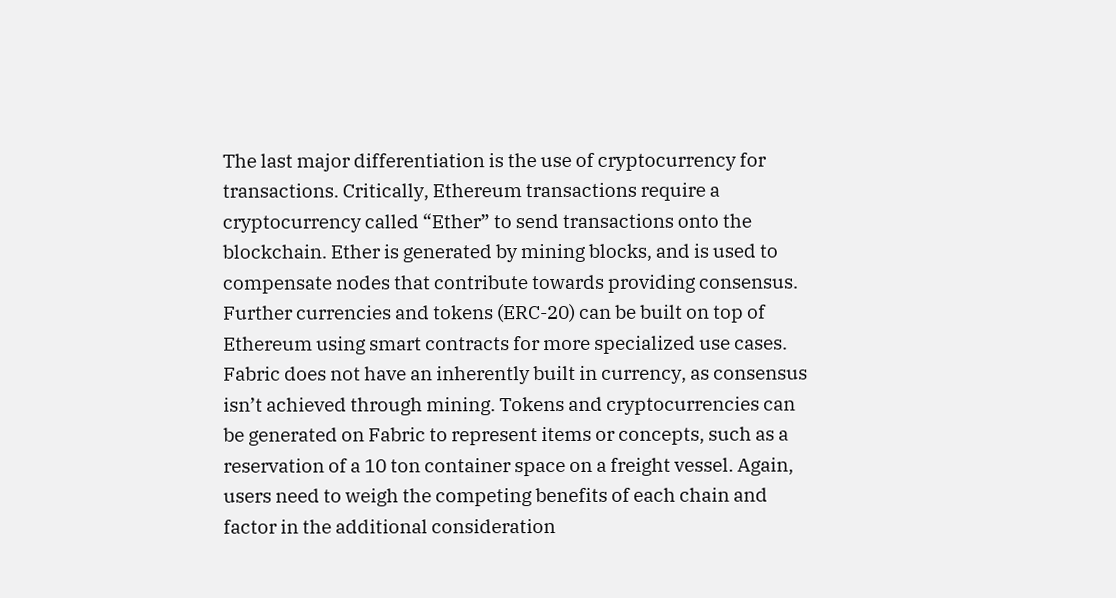The last major differentiation is the use of cryptocurrency for transactions. Critically, Ethereum transactions require a cryptocurrency called “Ether” to send transactions onto the blockchain. Ether is generated by mining blocks, and is used to compensate nodes that contribute towards providing consensus. Further currencies and tokens (ERC-20) can be built on top of Ethereum using smart contracts for more specialized use cases. Fabric does not have an inherently built in currency, as consensus isn’t achieved through mining. Tokens and cryptocurrencies can be generated on Fabric to represent items or concepts, such as a reservation of a 10 ton container space on a freight vessel. Again, users need to weigh the competing benefits of each chain and factor in the additional consideration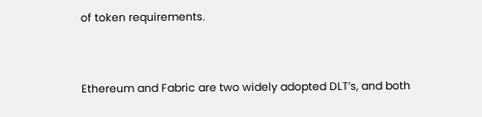of token requirements.


Ethereum and Fabric are two widely adopted DLT’s, and both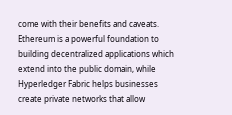come with their benefits and caveats. Ethereum is a powerful foundation to building decentralized applications which extend into the public domain, while Hyperledger Fabric helps businesses create private networks that allow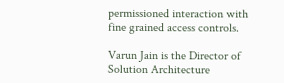permissioned interaction with fine grained access controls.

Varun Jain is the Director of Solution Architecture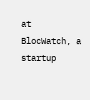at BlocWatch, a startup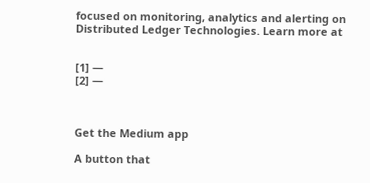focused on monitoring, analytics and alerting on Distributed Ledger Technologies. Learn more at


[1] —
[2] —



Get the Medium app

A button that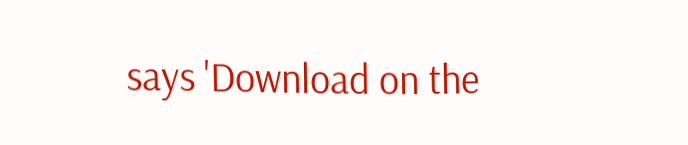says 'Download on the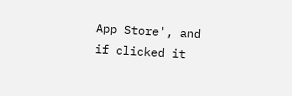App Store', and if clicked it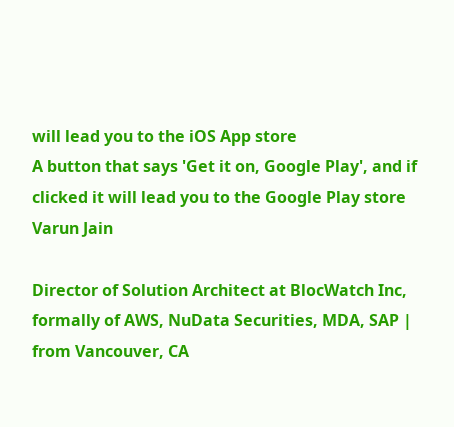will lead you to the iOS App store
A button that says 'Get it on, Google Play', and if clicked it will lead you to the Google Play store
Varun Jain

Director of Solution Architect at BlocWatch Inc, formally of AWS, NuData Securities, MDA, SAP | from Vancouver, CA